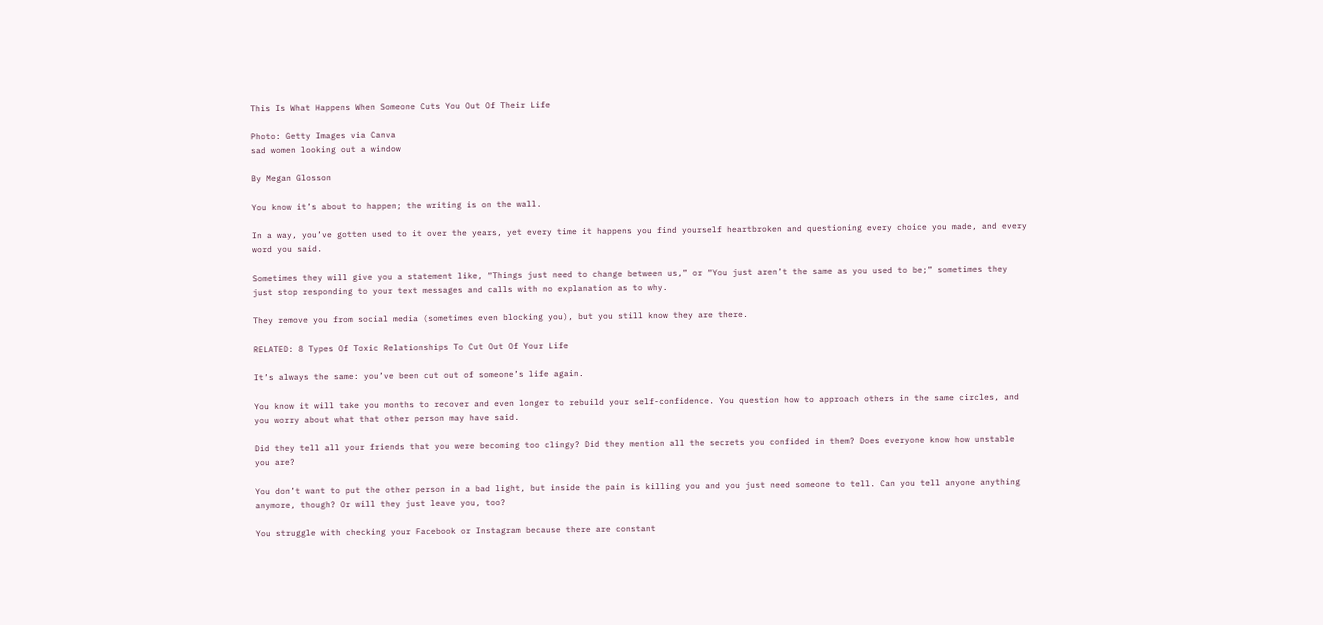This Is What Happens When Someone Cuts You Out Of Their Life

Photo: Getty Images via Canva
sad women looking out a window

By Megan Glosson

You know it’s about to happen; the writing is on the wall.

In a way, you’ve gotten used to it over the years, yet every time it happens you find yourself heartbroken and questioning every choice you made, and every word you said.

Sometimes they will give you a statement like, “Things just need to change between us,” or “You just aren’t the same as you used to be;” sometimes they just stop responding to your text messages and calls with no explanation as to why.

They remove you from social media (sometimes even blocking you), but you still know they are there.

RELATED: 8 Types Of Toxic Relationships To Cut Out Of Your Life

It’s always the same: you’ve been cut out of someone’s life again.

You know it will take you months to recover and even longer to rebuild your self-confidence. You question how to approach others in the same circles, and you worry about what that other person may have said.

Did they tell all your friends that you were becoming too clingy? Did they mention all the secrets you confided in them? Does everyone know how unstable you are?

You don’t want to put the other person in a bad light, but inside the pain is killing you and you just need someone to tell. Can you tell anyone anything anymore, though? Or will they just leave you, too?

You struggle with checking your Facebook or Instagram because there are constant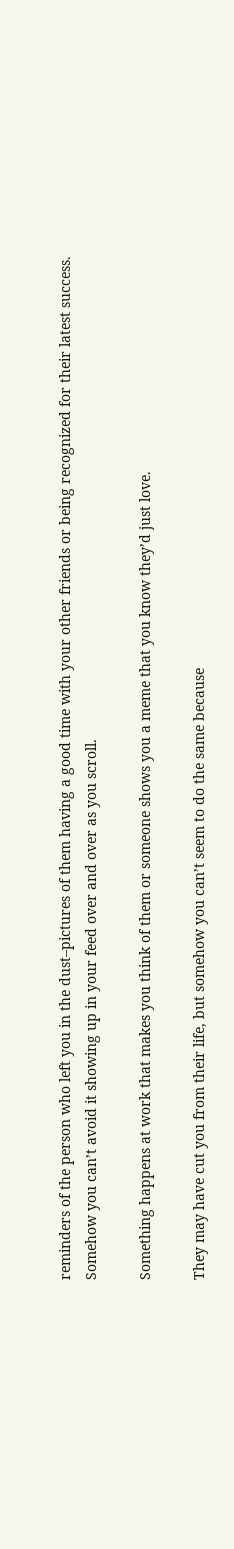reminders of the person who left you in the dust–pictures of them having a good time with your other friends or being recognized for their latest success. Somehow you can’t avoid it showing up in your feed over and over as you scroll.

Something happens at work that makes you think of them or someone shows you a meme that you know they’d just love.

They may have cut you from their life, but somehow you can’t seem to do the same because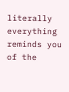literally everything reminds you of the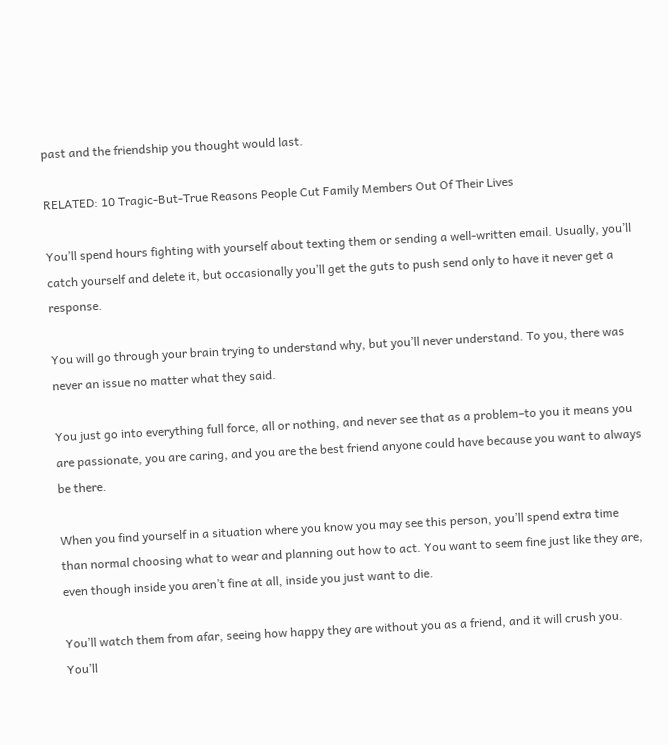past and the friendship you thought would last.

RELATED: 10 Tragic-But-True Reasons People Cut Family Members Out Of Their Lives

You’ll spend hours fighting with yourself about texting them or sending a well-written email. Usually, you’ll catch yourself and delete it, but occasionally you’ll get the guts to push send only to have it never get a response.

You will go through your brain trying to understand why, but you’ll never understand. To you, there was never an issue no matter what they said.

You just go into everything full force, all or nothing, and never see that as a problem–to you it means you are passionate, you are caring, and you are the best friend anyone could have because you want to always be there.

When you find yourself in a situation where you know you may see this person, you’ll spend extra time than normal choosing what to wear and planning out how to act. You want to seem fine just like they are, even though inside you aren’t fine at all, inside you just want to die.

You’ll watch them from afar, seeing how happy they are without you as a friend, and it will crush you. You’ll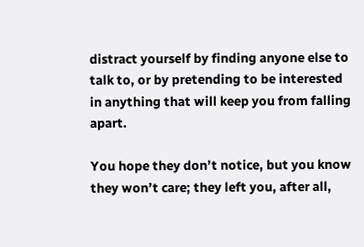distract yourself by finding anyone else to talk to, or by pretending to be interested in anything that will keep you from falling apart.

You hope they don’t notice, but you know they won’t care; they left you, after all,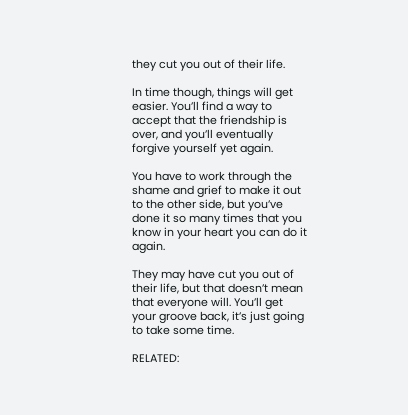they cut you out of their life.

In time though, things will get easier. You’ll find a way to accept that the friendship is over, and you’ll eventually forgive yourself yet again.

You have to work through the shame and grief to make it out to the other side, but you’ve done it so many times that you know in your heart you can do it again.

They may have cut you out of their life, but that doesn’t mean that everyone will. You’ll get your groove back, it’s just going to take some time.

RELATED: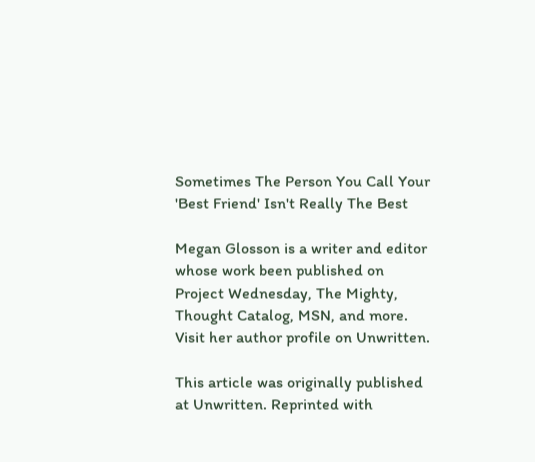Sometimes The Person You Call Your 'Best Friend' Isn't Really The Best

Megan Glosson is a writer and editor whose work been published on Project Wednesday, The Mighty, Thought Catalog, MSN, and more. Visit her author profile on Unwritten.

This article was originally published at Unwritten. Reprinted with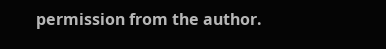permission from the author.